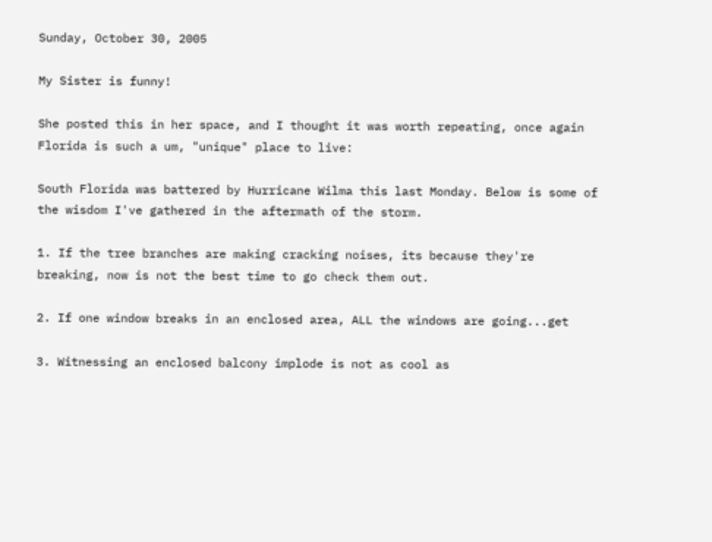Sunday, October 30, 2005

My Sister is funny!

She posted this in her space, and I thought it was worth repeating, once again Florida is such a um, "unique" place to live:

South Florida was battered by Hurricane Wilma this last Monday. Below is some of the wisdom I've gathered in the aftermath of the storm.

1. If the tree branches are making cracking noises, its because they're breaking, now is not the best time to go check them out.

2. If one window breaks in an enclosed area, ALL the windows are going...get

3. Witnessing an enclosed balcony implode is not as cool as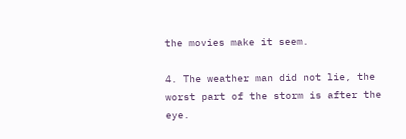the movies make it seem.

4. The weather man did not lie, the worst part of the storm is after the eye.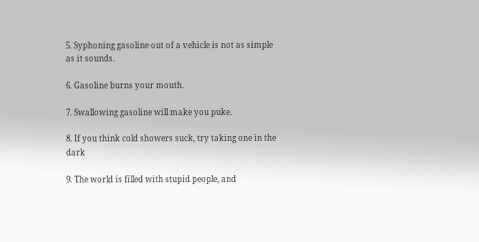5. Syphoning gasoline out of a vehicle is not as simple as it sounds.

6. Gasoline burns your mouth.

7. Swallowing gasoline will make you puke.

8. If you think cold showers suck, try taking one in the dark

9. The world is filled with stupid people, and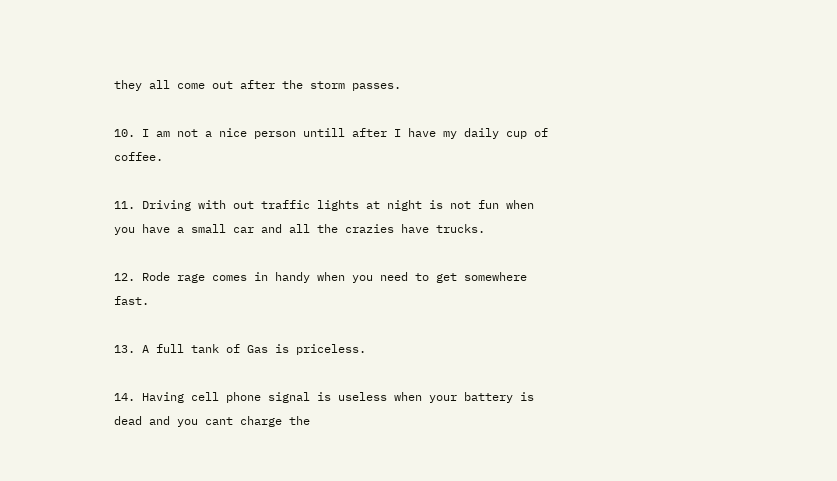they all come out after the storm passes.

10. I am not a nice person untill after I have my daily cup of coffee.

11. Driving with out traffic lights at night is not fun when you have a small car and all the crazies have trucks.

12. Rode rage comes in handy when you need to get somewhere fast.

13. A full tank of Gas is priceless.

14. Having cell phone signal is useless when your battery is dead and you cant charge the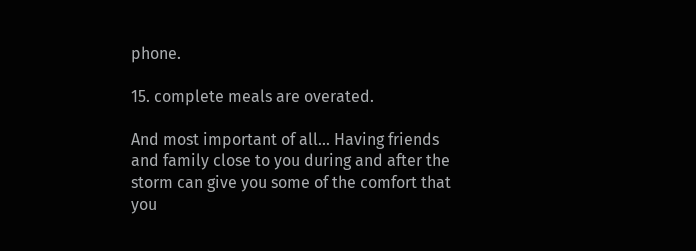phone.

15. complete meals are overated.

And most important of all... Having friends and family close to you during and after the storm can give you some of the comfort that you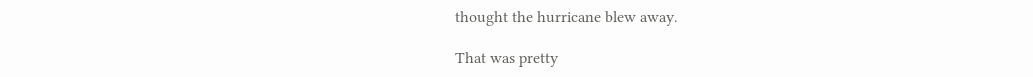thought the hurricane blew away.

That was pretty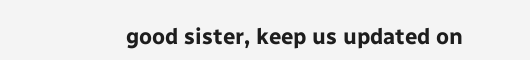good sister, keep us updated on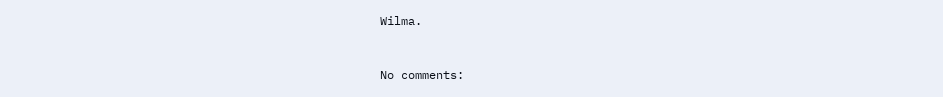Wilma.


No comments: